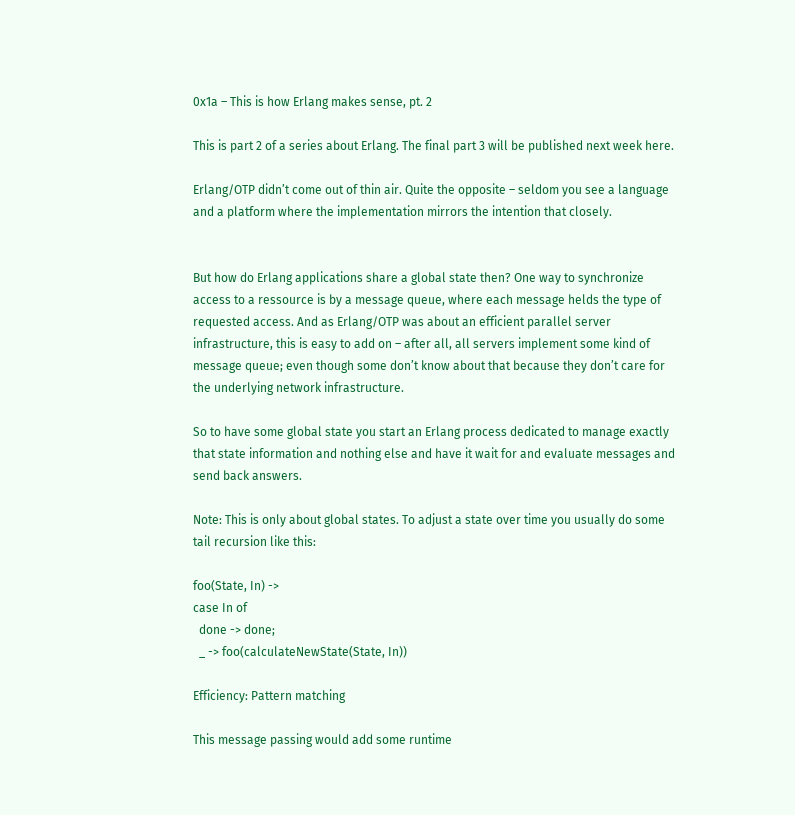0x1a – This is how Erlang makes sense, pt. 2

This is part 2 of a series about Erlang. The final part 3 will be published next week here.

Erlang/OTP didn’t come out of thin air. Quite the opposite – seldom you see a language and a platform where the implementation mirrors the intention that closely.


But how do Erlang applications share a global state then? One way to synchronize access to a ressource is by a message queue, where each message helds the type of requested access. And as Erlang/OTP was about an efficient parallel server infrastructure, this is easy to add on – after all, all servers implement some kind of message queue; even though some don’t know about that because they don’t care for the underlying network infrastructure.

So to have some global state you start an Erlang process dedicated to manage exactly that state information and nothing else and have it wait for and evaluate messages and send back answers.

Note: This is only about global states. To adjust a state over time you usually do some tail recursion like this:

foo(State, In) ->
case In of
  done -> done;
  _ -> foo(calculateNewState(State, In))

Efficiency: Pattern matching

This message passing would add some runtime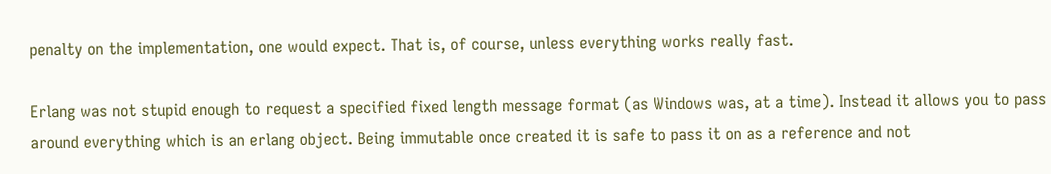penalty on the implementation, one would expect. That is, of course, unless everything works really fast.

Erlang was not stupid enough to request a specified fixed length message format (as Windows was, at a time). Instead it allows you to pass around everything which is an erlang object. Being immutable once created it is safe to pass it on as a reference and not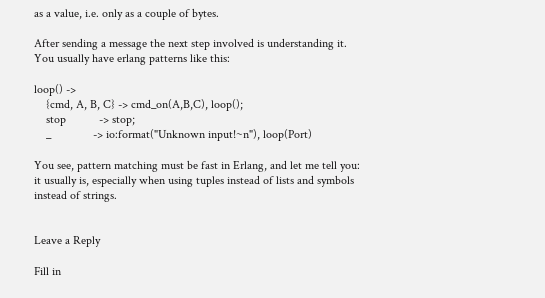as a value, i.e. only as a couple of bytes.

After sending a message the next step involved is understanding it. You usually have erlang patterns like this:

loop() ->
    {cmd, A, B, C} -> cmd_on(A,B,C), loop();
    stop           -> stop;
    _              -> io:format("Unknown input!~n"), loop(Port)

You see, pattern matching must be fast in Erlang, and let me tell you: it usually is, especially when using tuples instead of lists and symbols instead of strings.


Leave a Reply

Fill in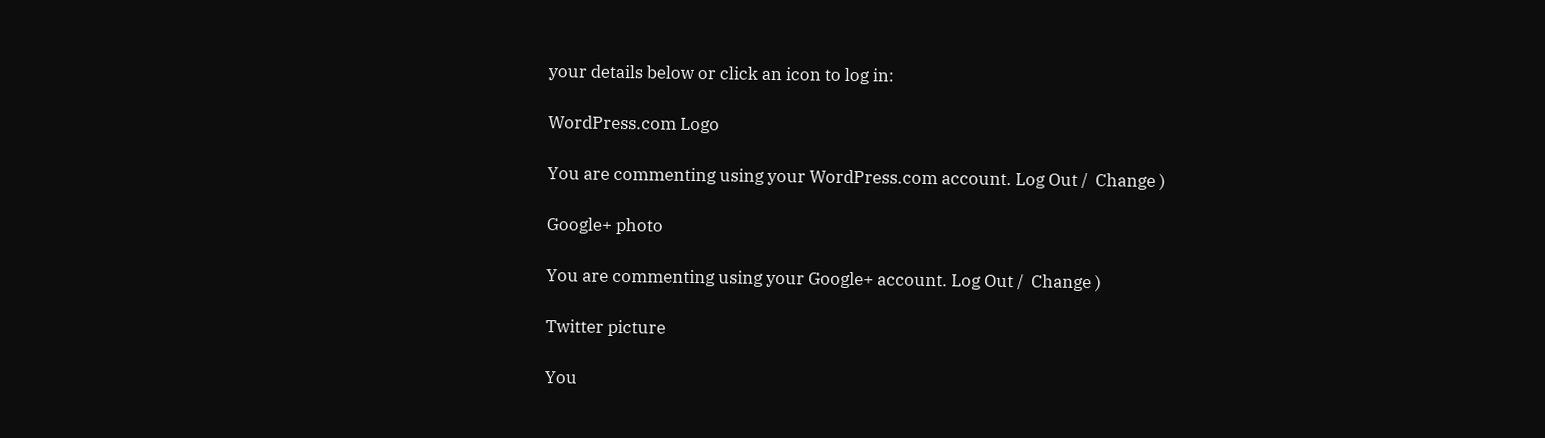your details below or click an icon to log in:

WordPress.com Logo

You are commenting using your WordPress.com account. Log Out /  Change )

Google+ photo

You are commenting using your Google+ account. Log Out /  Change )

Twitter picture

You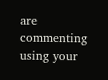are commenting using your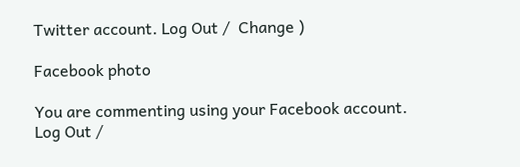Twitter account. Log Out /  Change )

Facebook photo

You are commenting using your Facebook account. Log Out /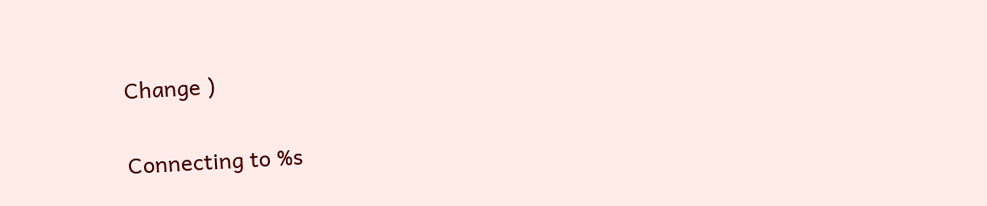Change )


Connecting to %s